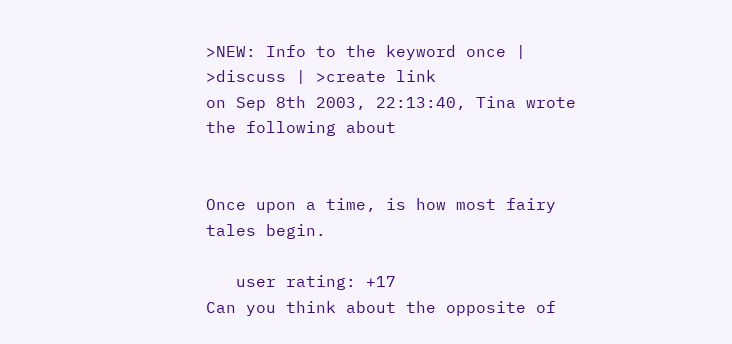>NEW: Info to the keyword once | >discuss | >create link
on Sep 8th 2003, 22:13:40, Tina wrote the following about


Once upon a time, is how most fairy tales begin.

   user rating: +17
Can you think about the opposite of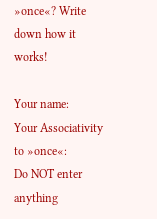»once«? Write down how it works!

Your name:
Your Associativity to »once«:
Do NOT enter anything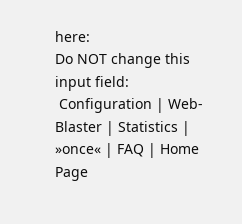here:
Do NOT change this input field:
 Configuration | Web-Blaster | Statistics | »once« | FAQ | Home Page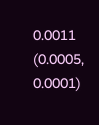0.0011 (0.0005, 0.0001)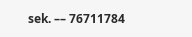sek. –– 76711784